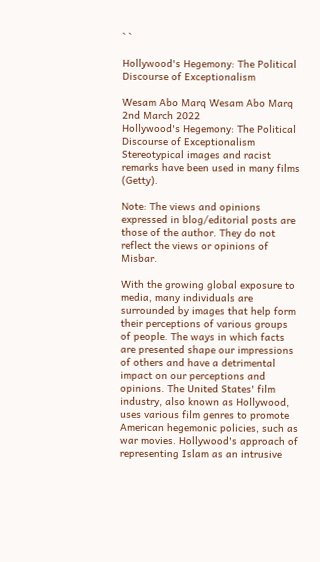` `

Hollywood's Hegemony: The Political Discourse of Exceptionalism

Wesam Abo Marq Wesam Abo Marq
2nd March 2022
Hollywood's Hegemony: The Political Discourse of Exceptionalism
Stereotypical images and racist remarks have been used in many films (Getty).

Note: The views and opinions expressed in blog/editorial posts are those of the author. They do not reflect the views or opinions of Misbar.

With the growing global exposure to media, many individuals are surrounded by images that help form their perceptions of various groups of people. The ways in which facts are presented shape our impressions of others and have a detrimental impact on our perceptions and opinions. The United States' film industry, also known as Hollywood, uses various film genres to promote American hegemonic policies, such as war movies. Hollywood's approach of representing Islam as an intrusive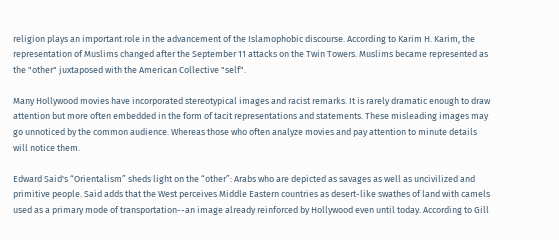religion plays an important role in the advancement of the Islamophobic discourse. According to Karim H. Karim, the representation of Muslims changed after the September 11 attacks on the Twin Towers. Muslims became represented as the "other" juxtaposed with the American Collective "self".

Many Hollywood movies have incorporated stereotypical images and racist remarks. It is rarely dramatic enough to draw attention but more often embedded in the form of tacit representations and statements. These misleading images may go unnoticed by the common audience. Whereas those who often analyze movies and pay attention to minute details will notice them.

Edward Said's “Orientalism” sheds light on the “other”: Arabs who are depicted as savages as well as uncivilized and primitive people. Said adds that the West perceives Middle Eastern countries as desert-like swathes of land with camels used as a primary mode of transportation--an image already reinforced by Hollywood even until today. According to Gill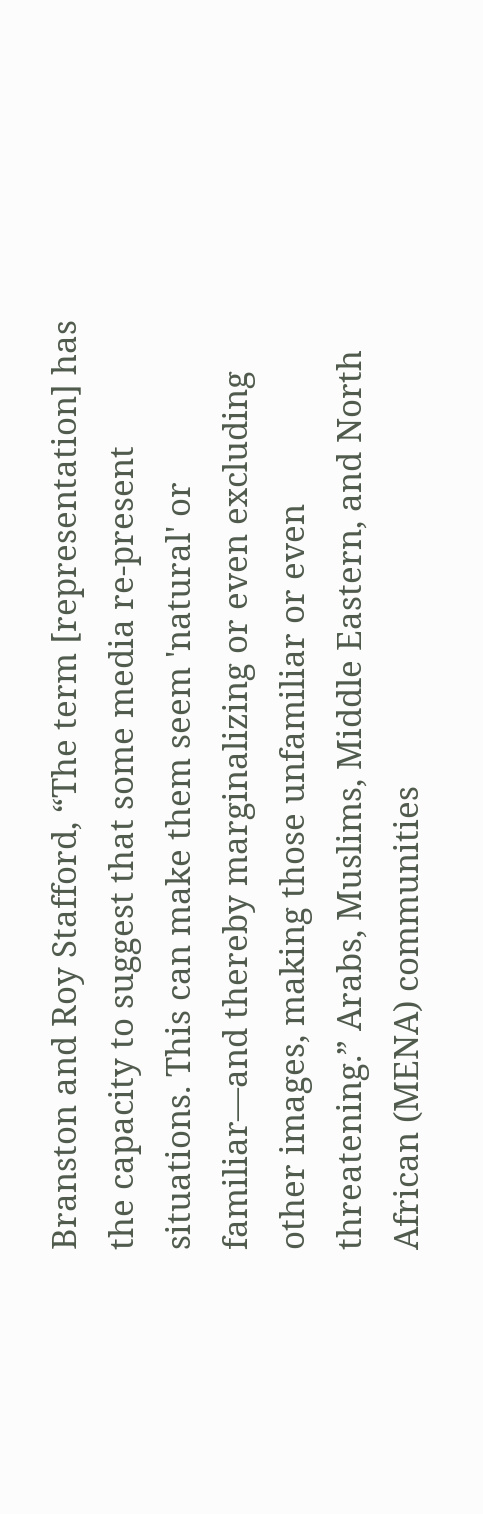Branston and Roy Stafford, “The term [representation] has the capacity to suggest that some media re-present situations. This can make them seem 'natural' or familiar—and thereby marginalizing or even excluding other images, making those unfamiliar or even threatening.” Arabs, Muslims, Middle Eastern, and North African (MENA) communities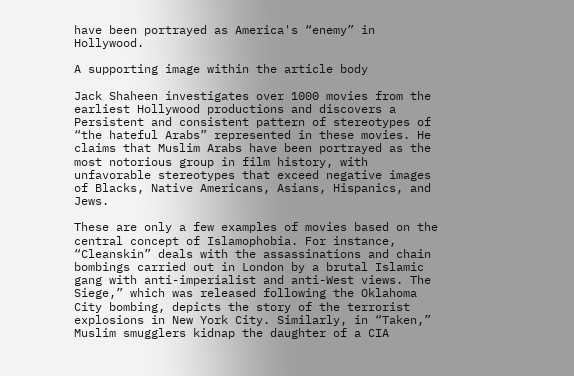have been portrayed as America's “enemy” in Hollywood.

A supporting image within the article body

Jack Shaheen investigates over 1000 movies from the earliest Hollywood productions and discovers a Persistent and consistent pattern of stereotypes of “the hateful Arabs” represented in these movies. He claims that Muslim Arabs have been portrayed as the most notorious group in film history, with unfavorable stereotypes that exceed negative images of Blacks, Native Americans, Asians, Hispanics, and Jews.

These are only a few examples of movies based on the central concept of Islamophobia. For instance, “Cleanskin” deals with the assassinations and chain bombings carried out in London by a brutal Islamic gang with anti-imperialist and anti-West views. The Siege,” which was released following the Oklahoma City bombing, depicts the story of the terrorist explosions in New York City. Similarly, in “Taken,” Muslim smugglers kidnap the daughter of a CIA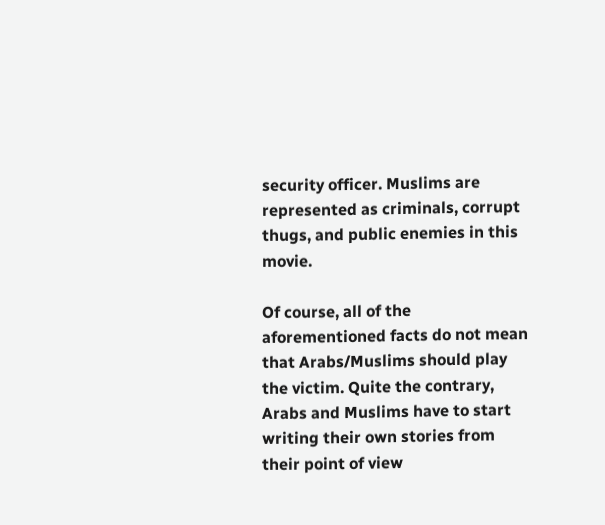security officer. Muslims are represented as criminals, corrupt thugs, and public enemies in this movie.

Of course, all of the aforementioned facts do not mean that Arabs/Muslims should play the victim. Quite the contrary, Arabs and Muslims have to start writing their own stories from their point of view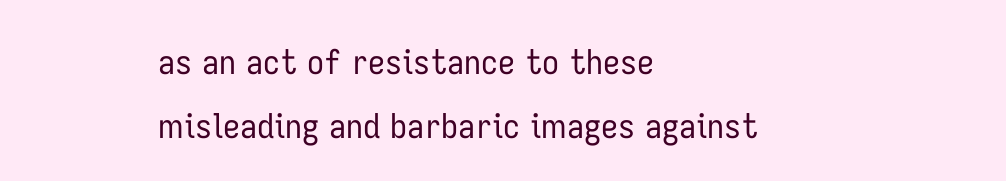as an act of resistance to these misleading and barbaric images against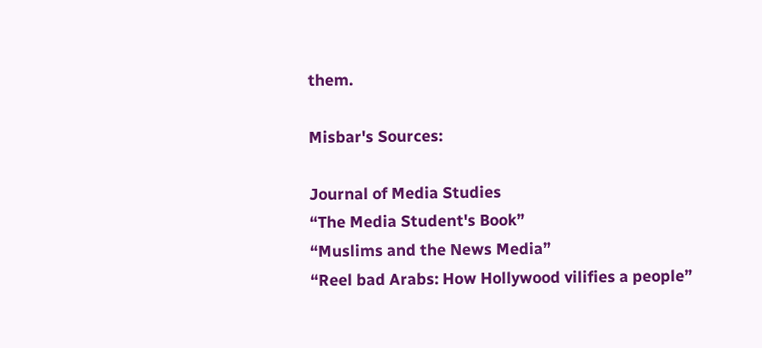them.

Misbar's Sources:

Journal of Media Studies
“The Media Student's Book”
“Muslims and the News Media”
“Reel bad Arabs: How Hollywood vilifies a people”